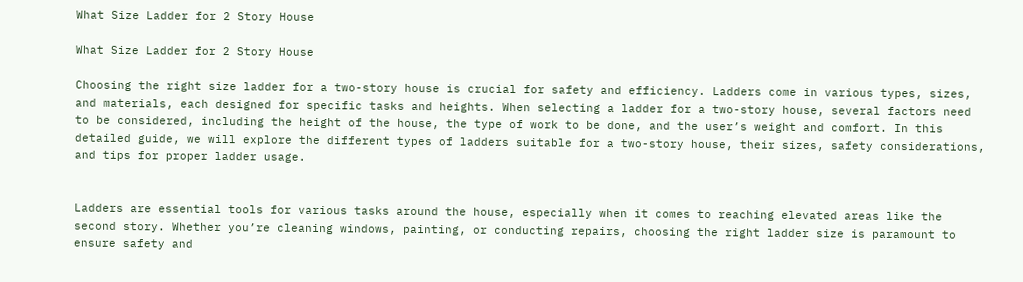What Size Ladder for 2 Story House

What Size Ladder for 2 Story House

Choosing the right size ladder for a two-story house is crucial for safety and efficiency. Ladders come in various types, sizes, and materials, each designed for specific tasks and heights. When selecting a ladder for a two-story house, several factors need to be considered, including the height of the house, the type of work to be done, and the user’s weight and comfort. In this detailed guide, we will explore the different types of ladders suitable for a two-story house, their sizes, safety considerations, and tips for proper ladder usage.


Ladders are essential tools for various tasks around the house, especially when it comes to reaching elevated areas like the second story. Whether you’re cleaning windows, painting, or conducting repairs, choosing the right ladder size is paramount to ensure safety and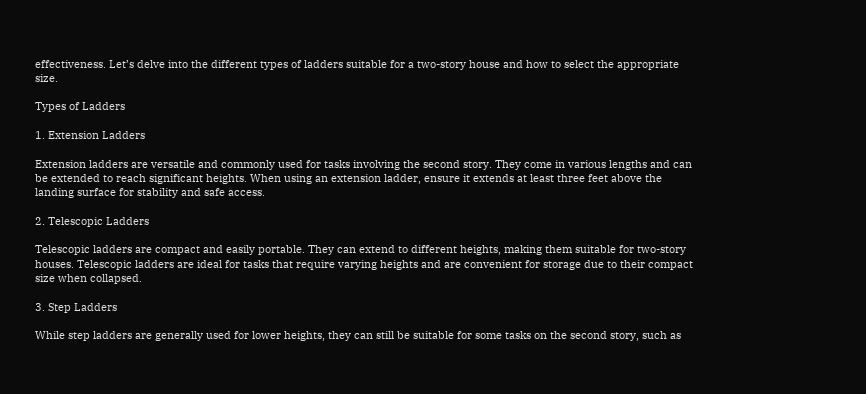effectiveness. Let’s delve into the different types of ladders suitable for a two-story house and how to select the appropriate size.

Types of Ladders

1. Extension Ladders

Extension ladders are versatile and commonly used for tasks involving the second story. They come in various lengths and can be extended to reach significant heights. When using an extension ladder, ensure it extends at least three feet above the landing surface for stability and safe access.

2. Telescopic Ladders

Telescopic ladders are compact and easily portable. They can extend to different heights, making them suitable for two-story houses. Telescopic ladders are ideal for tasks that require varying heights and are convenient for storage due to their compact size when collapsed.

3. Step Ladders

While step ladders are generally used for lower heights, they can still be suitable for some tasks on the second story, such as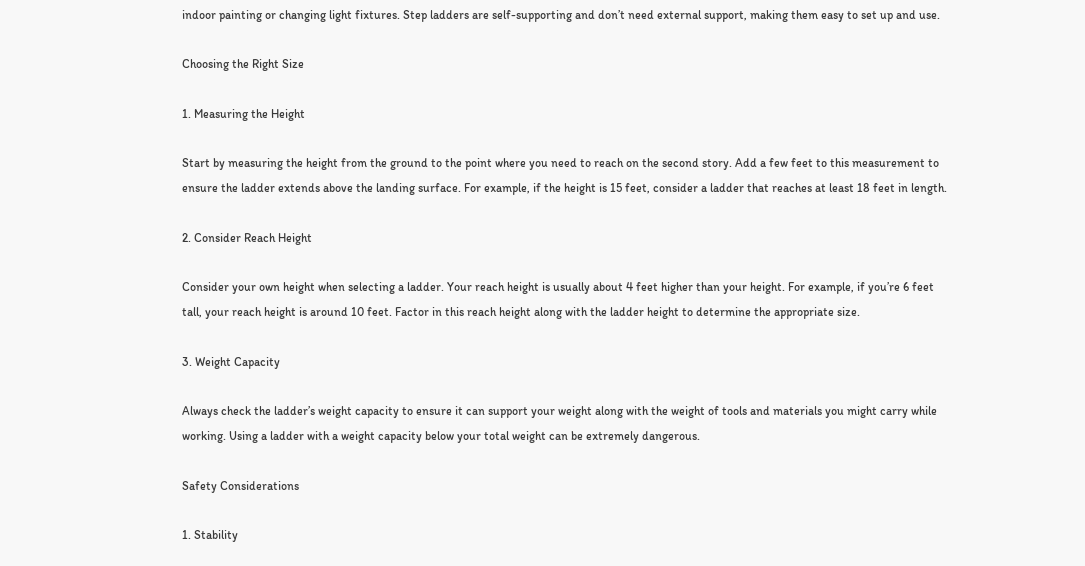indoor painting or changing light fixtures. Step ladders are self-supporting and don’t need external support, making them easy to set up and use.

Choosing the Right Size

1. Measuring the Height

Start by measuring the height from the ground to the point where you need to reach on the second story. Add a few feet to this measurement to ensure the ladder extends above the landing surface. For example, if the height is 15 feet, consider a ladder that reaches at least 18 feet in length.

2. Consider Reach Height

Consider your own height when selecting a ladder. Your reach height is usually about 4 feet higher than your height. For example, if you’re 6 feet tall, your reach height is around 10 feet. Factor in this reach height along with the ladder height to determine the appropriate size.

3. Weight Capacity

Always check the ladder’s weight capacity to ensure it can support your weight along with the weight of tools and materials you might carry while working. Using a ladder with a weight capacity below your total weight can be extremely dangerous.

Safety Considerations

1. Stability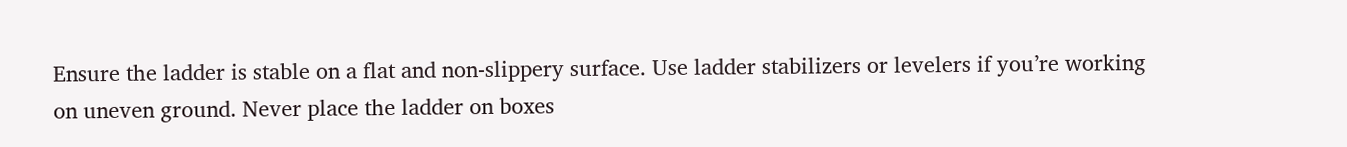Ensure the ladder is stable on a flat and non-slippery surface. Use ladder stabilizers or levelers if you’re working on uneven ground. Never place the ladder on boxes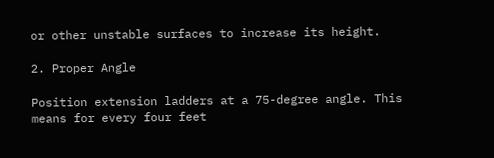or other unstable surfaces to increase its height.

2. Proper Angle

Position extension ladders at a 75-degree angle. This means for every four feet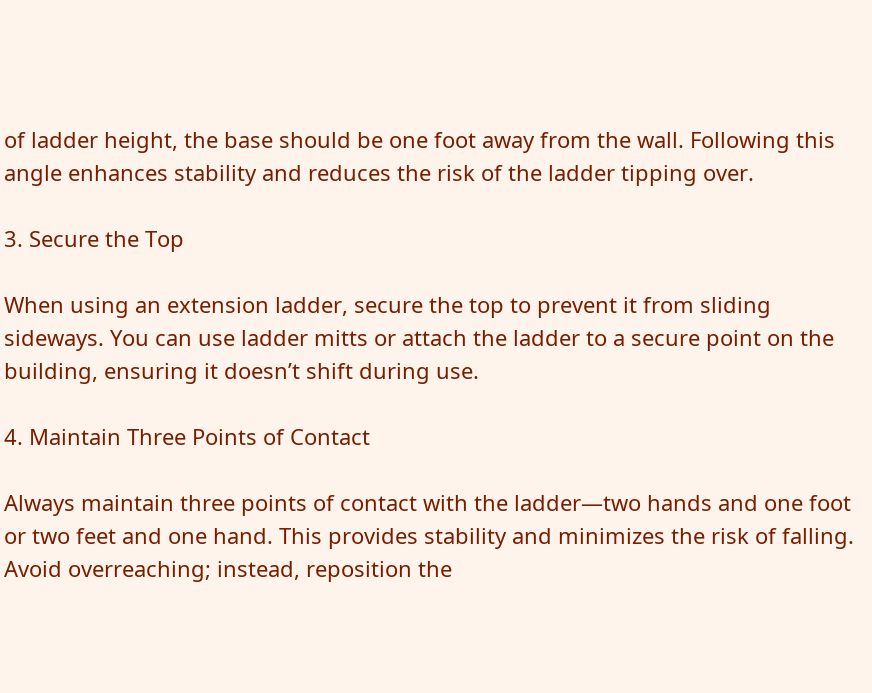of ladder height, the base should be one foot away from the wall. Following this angle enhances stability and reduces the risk of the ladder tipping over.

3. Secure the Top

When using an extension ladder, secure the top to prevent it from sliding sideways. You can use ladder mitts or attach the ladder to a secure point on the building, ensuring it doesn’t shift during use.

4. Maintain Three Points of Contact

Always maintain three points of contact with the ladder—two hands and one foot or two feet and one hand. This provides stability and minimizes the risk of falling. Avoid overreaching; instead, reposition the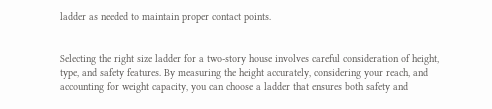ladder as needed to maintain proper contact points.


Selecting the right size ladder for a two-story house involves careful consideration of height, type, and safety features. By measuring the height accurately, considering your reach, and accounting for weight capacity, you can choose a ladder that ensures both safety and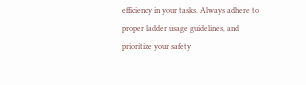efficiency in your tasks. Always adhere to proper ladder usage guidelines, and prioritize your safety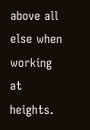above all else when working at heights.